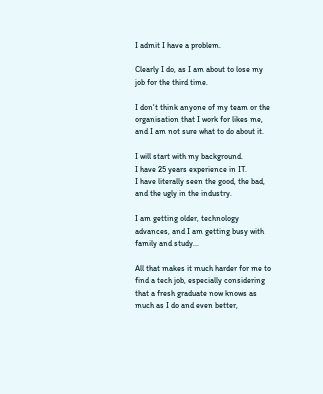I admit I have a problem.

Clearly I do, as I am about to lose my job for the third time.

I don't think anyone of my team or the organisation that I work for likes me, and I am not sure what to do about it.

I will start with my background.
I have 25 years experience in IT.
I have literally seen the good, the bad, and the ugly in the industry.

I am getting older, technology advances, and I am getting busy with family and study...

All that makes it much harder for me to find a tech job, especially considering that a fresh graduate now knows as much as I do and even better,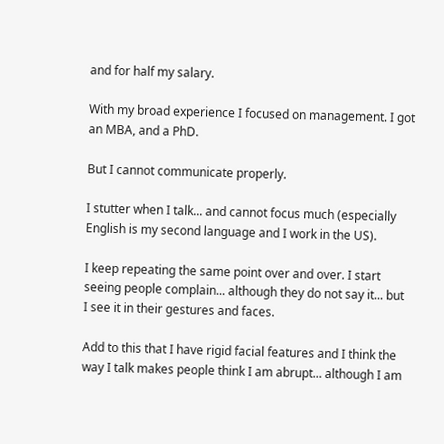and for half my salary.

With my broad experience I focused on management. I got an MBA, and a PhD.

But I cannot communicate properly.

I stutter when I talk... and cannot focus much (especially English is my second language and I work in the US).

I keep repeating the same point over and over. I start seeing people complain... although they do not say it... but I see it in their gestures and faces.

Add to this that I have rigid facial features and I think the way I talk makes people think I am abrupt... although I am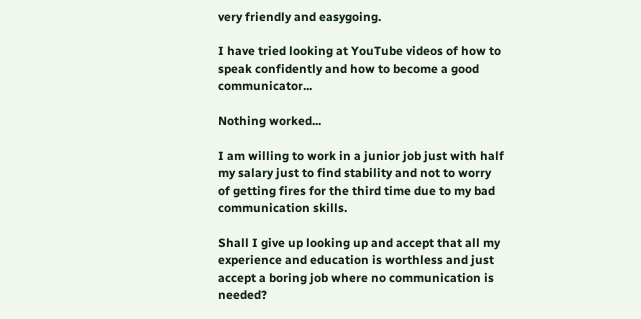very friendly and easygoing.

I have tried looking at YouTube videos of how to speak confidently and how to become a good communicator...

Nothing worked...

I am willing to work in a junior job just with half my salary just to find stability and not to worry of getting fires for the third time due to my bad communication skills.

Shall I give up looking up and accept that all my experience and education is worthless and just accept a boring job where no communication is needed?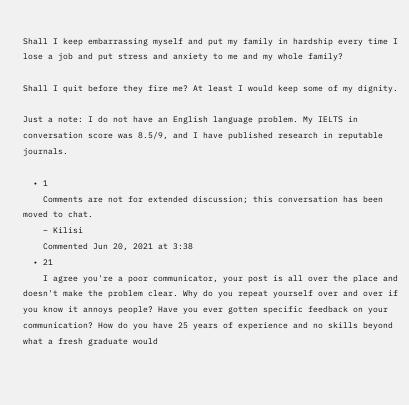Shall I keep embarrassing myself and put my family in hardship every time I lose a job and put stress and anxiety to me and my whole family?

Shall I quit before they fire me? At least I would keep some of my dignity.

Just a note: I do not have an English language problem. My IELTS in conversation score was 8.5/9, and I have published research in reputable journals.

  • 1
    Comments are not for extended discussion; this conversation has been moved to chat.
    – Kilisi
    Commented Jun 20, 2021 at 3:38
  • 21
    I agree you're a poor communicator, your post is all over the place and doesn't make the problem clear. Why do you repeat yourself over and over if you know it annoys people? Have you ever gotten specific feedback on your communication? How do you have 25 years of experience and no skills beyond what a fresh graduate would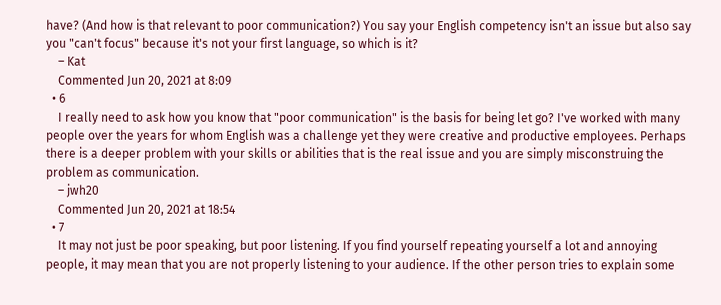have? (And how is that relevant to poor communication?) You say your English competency isn't an issue but also say you "can't focus" because it's not your first language, so which is it?
    – Kat
    Commented Jun 20, 2021 at 8:09
  • 6
    I really need to ask how you know that "poor communication" is the basis for being let go? I've worked with many people over the years for whom English was a challenge yet they were creative and productive employees. Perhaps there is a deeper problem with your skills or abilities that is the real issue and you are simply misconstruing the problem as communication.
    – jwh20
    Commented Jun 20, 2021 at 18:54
  • 7
    It may not just be poor speaking, but poor listening. If you find yourself repeating yourself a lot and annoying people, it may mean that you are not properly listening to your audience. If the other person tries to explain some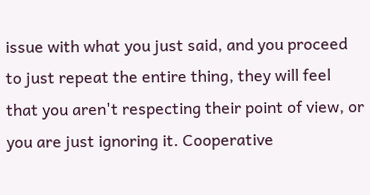issue with what you just said, and you proceed to just repeat the entire thing, they will feel that you aren't respecting their point of view, or you are just ignoring it. Cooperative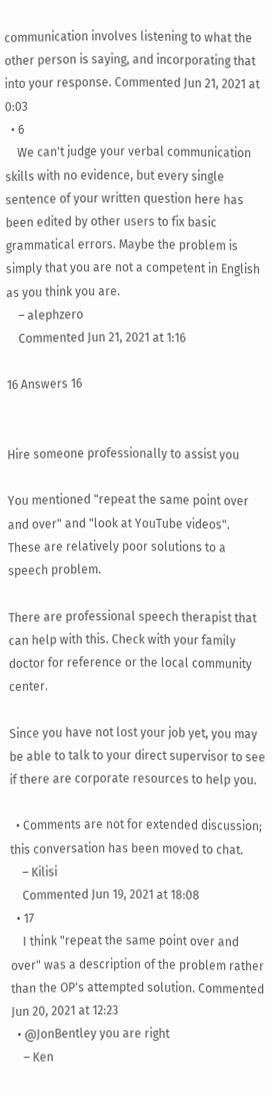communication involves listening to what the other person is saying, and incorporating that into your response. Commented Jun 21, 2021 at 0:03
  • 6
    We can't judge your verbal communication skills with no evidence, but every single sentence of your written question here has been edited by other users to fix basic grammatical errors. Maybe the problem is simply that you are not a competent in English as you think you are.
    – alephzero
    Commented Jun 21, 2021 at 1:16

16 Answers 16


Hire someone professionally to assist you

You mentioned "repeat the same point over and over" and "look at YouTube videos". These are relatively poor solutions to a speech problem.

There are professional speech therapist that can help with this. Check with your family doctor for reference or the local community center.

Since you have not lost your job yet, you may be able to talk to your direct supervisor to see if there are corporate resources to help you.

  • Comments are not for extended discussion; this conversation has been moved to chat.
    – Kilisi
    Commented Jun 19, 2021 at 18:08
  • 17
    I think "repeat the same point over and over" was a description of the problem rather than the OP's attempted solution. Commented Jun 20, 2021 at 12:23
  • @JonBentley you are right
    – Ken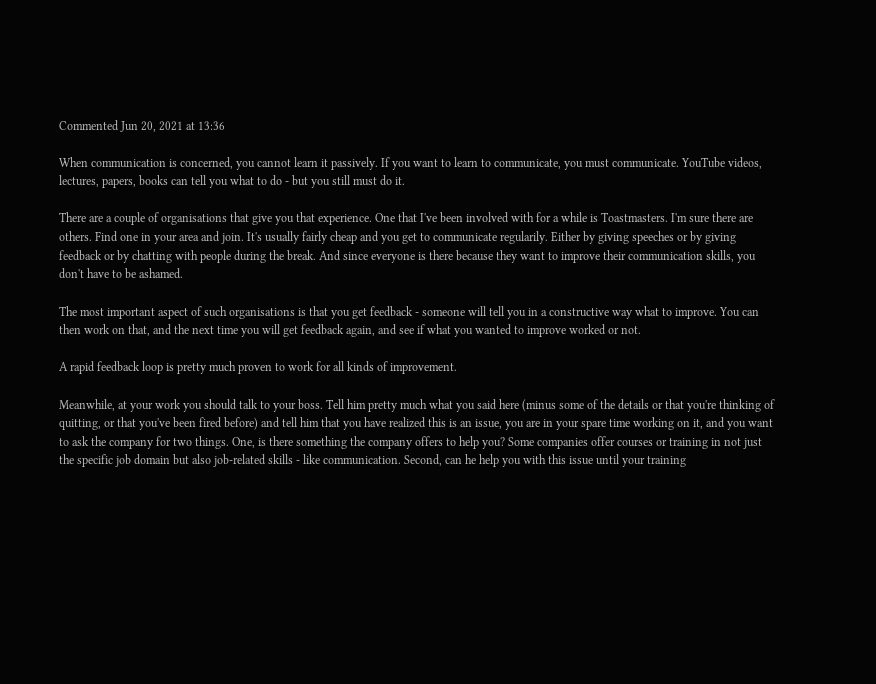Commented Jun 20, 2021 at 13:36

When communication is concerned, you cannot learn it passively. If you want to learn to communicate, you must communicate. YouTube videos, lectures, papers, books can tell you what to do - but you still must do it.

There are a couple of organisations that give you that experience. One that I've been involved with for a while is Toastmasters. I'm sure there are others. Find one in your area and join. It's usually fairly cheap and you get to communicate regularily. Either by giving speeches or by giving feedback or by chatting with people during the break. And since everyone is there because they want to improve their communication skills, you don't have to be ashamed.

The most important aspect of such organisations is that you get feedback - someone will tell you in a constructive way what to improve. You can then work on that, and the next time you will get feedback again, and see if what you wanted to improve worked or not.

A rapid feedback loop is pretty much proven to work for all kinds of improvement.

Meanwhile, at your work you should talk to your boss. Tell him pretty much what you said here (minus some of the details or that you're thinking of quitting, or that you've been fired before) and tell him that you have realized this is an issue, you are in your spare time working on it, and you want to ask the company for two things. One, is there something the company offers to help you? Some companies offer courses or training in not just the specific job domain but also job-related skills - like communication. Second, can he help you with this issue until your training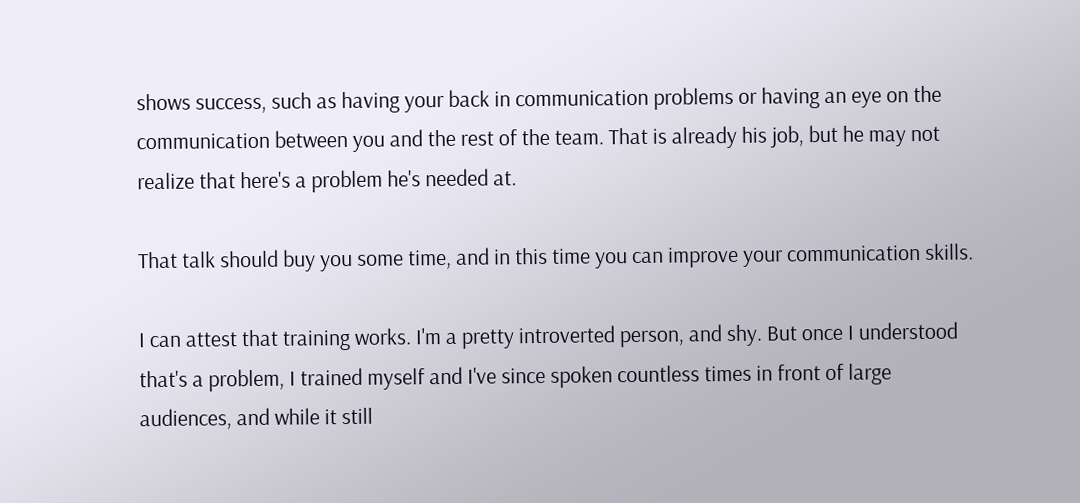shows success, such as having your back in communication problems or having an eye on the communication between you and the rest of the team. That is already his job, but he may not realize that here's a problem he's needed at.

That talk should buy you some time, and in this time you can improve your communication skills.

I can attest that training works. I'm a pretty introverted person, and shy. But once I understood that's a problem, I trained myself and I've since spoken countless times in front of large audiences, and while it still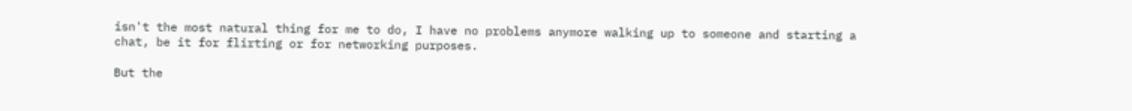isn't the most natural thing for me to do, I have no problems anymore walking up to someone and starting a chat, be it for flirting or for networking purposes.

But the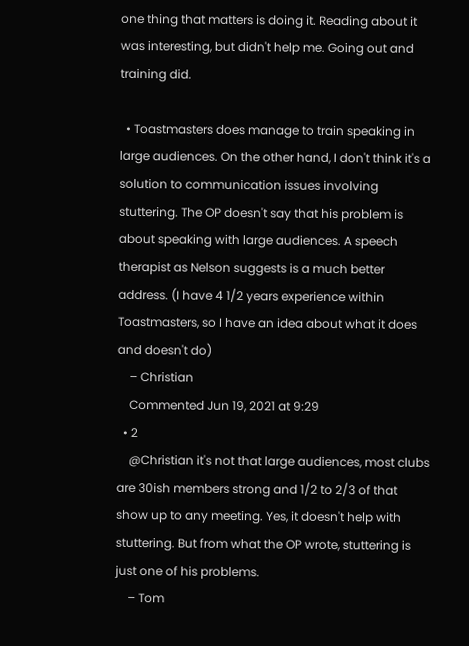one thing that matters is doing it. Reading about it was interesting, but didn't help me. Going out and training did.

  • Toastmasters does manage to train speaking in large audiences. On the other hand, I don't think it's a solution to communication issues involving stuttering. The OP doesn't say that his problem is about speaking with large audiences. A speech therapist as Nelson suggests is a much better address. (I have 4 1/2 years experience within Toastmasters, so I have an idea about what it does and doesn't do)
    – Christian
    Commented Jun 19, 2021 at 9:29
  • 2
    @Christian it's not that large audiences, most clubs are 30ish members strong and 1/2 to 2/3 of that show up to any meeting. Yes, it doesn't help with stuttering. But from what the OP wrote, stuttering is just one of his problems.
    – Tom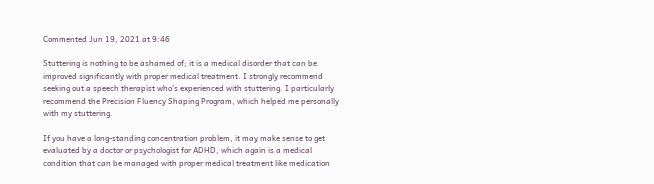Commented Jun 19, 2021 at 9:46

Stuttering is nothing to be ashamed of; it is a medical disorder that can be improved significantly with proper medical treatment. I strongly recommend seeking out a speech therapist who's experienced with stuttering. I particularly recommend the Precision Fluency Shaping Program, which helped me personally with my stuttering.

If you have a long-standing concentration problem, it may make sense to get evaluated by a doctor or psychologist for ADHD, which again is a medical condition that can be managed with proper medical treatment like medication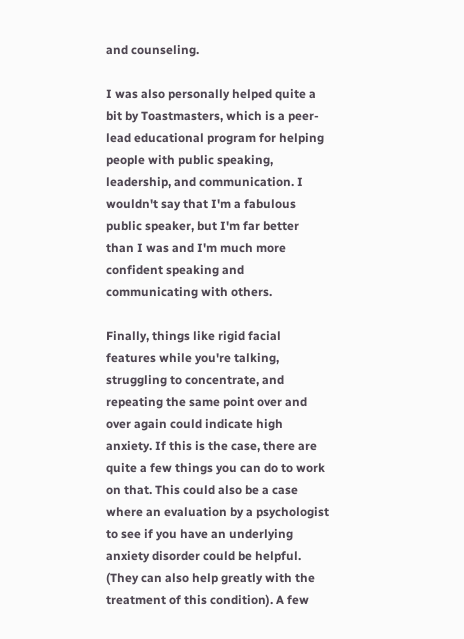and counseling.

I was also personally helped quite a bit by Toastmasters, which is a peer-lead educational program for helping people with public speaking, leadership, and communication. I wouldn't say that I'm a fabulous public speaker, but I'm far better than I was and I'm much more confident speaking and communicating with others.

Finally, things like rigid facial features while you're talking, struggling to concentrate, and repeating the same point over and over again could indicate high anxiety. If this is the case, there are quite a few things you can do to work on that. This could also be a case where an evaluation by a psychologist to see if you have an underlying anxiety disorder could be helpful. (They can also help greatly with the treatment of this condition). A few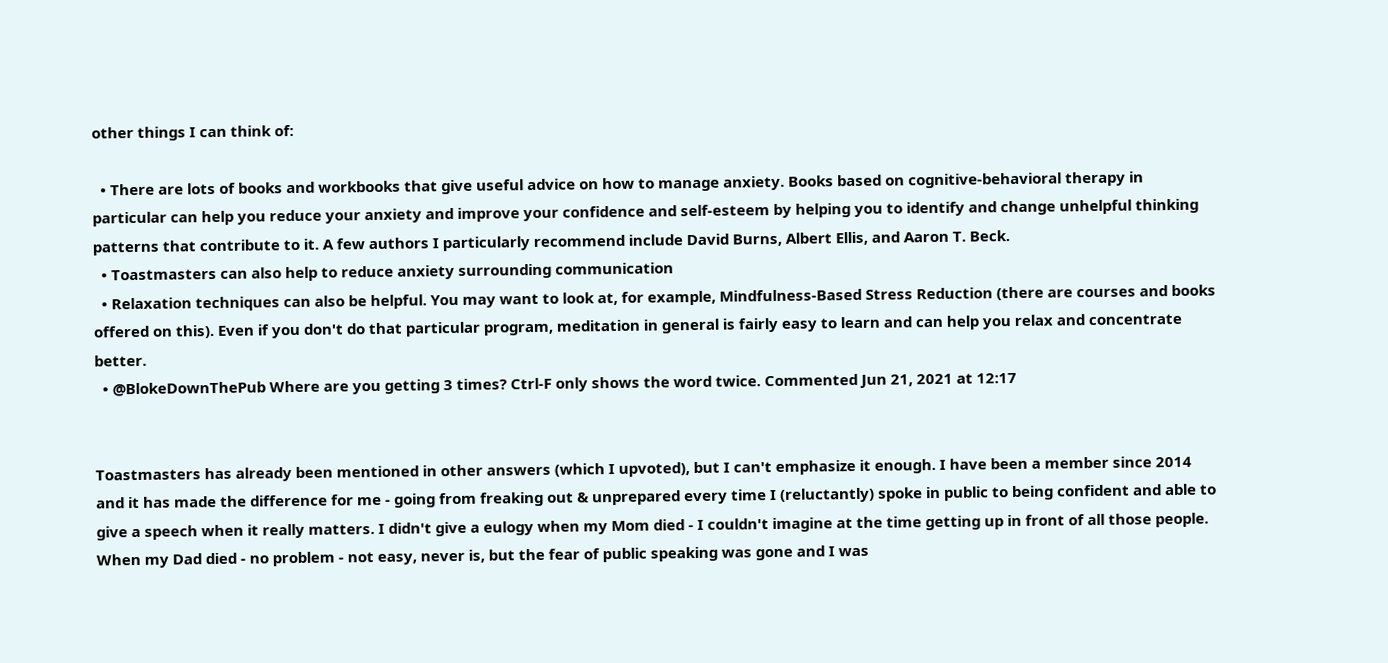other things I can think of:

  • There are lots of books and workbooks that give useful advice on how to manage anxiety. Books based on cognitive-behavioral therapy in particular can help you reduce your anxiety and improve your confidence and self-esteem by helping you to identify and change unhelpful thinking patterns that contribute to it. A few authors I particularly recommend include David Burns, Albert Ellis, and Aaron T. Beck.
  • Toastmasters can also help to reduce anxiety surrounding communication
  • Relaxation techniques can also be helpful. You may want to look at, for example, Mindfulness-Based Stress Reduction (there are courses and books offered on this). Even if you don't do that particular program, meditation in general is fairly easy to learn and can help you relax and concentrate better.
  • @BlokeDownThePub Where are you getting 3 times? Ctrl-F only shows the word twice. Commented Jun 21, 2021 at 12:17


Toastmasters has already been mentioned in other answers (which I upvoted), but I can't emphasize it enough. I have been a member since 2014 and it has made the difference for me - going from freaking out & unprepared every time I (reluctantly) spoke in public to being confident and able to give a speech when it really matters. I didn't give a eulogy when my Mom died - I couldn't imagine at the time getting up in front of all those people. When my Dad died - no problem - not easy, never is, but the fear of public speaking was gone and I was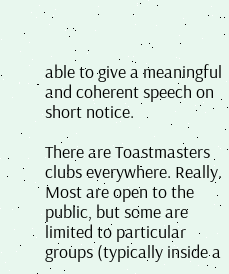able to give a meaningful and coherent speech on short notice.

There are Toastmasters clubs everywhere. Really. Most are open to the public, but some are limited to particular groups (typically inside a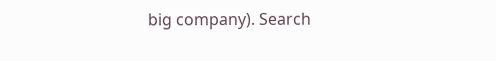big company). Search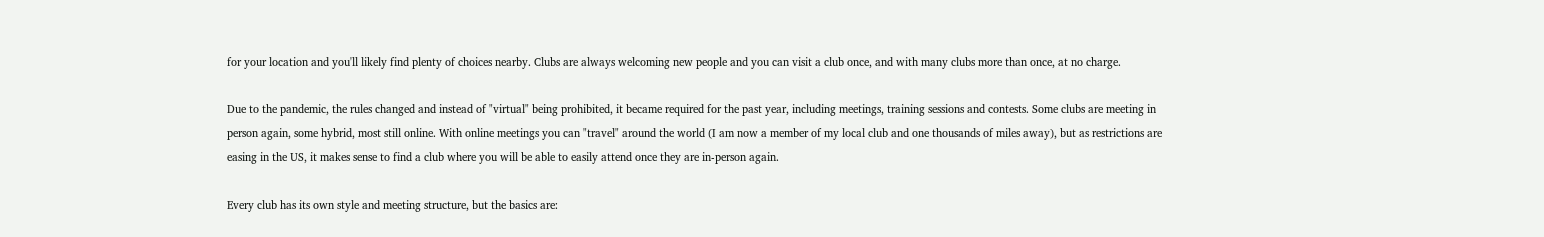for your location and you'll likely find plenty of choices nearby. Clubs are always welcoming new people and you can visit a club once, and with many clubs more than once, at no charge.

Due to the pandemic, the rules changed and instead of "virtual" being prohibited, it became required for the past year, including meetings, training sessions and contests. Some clubs are meeting in person again, some hybrid, most still online. With online meetings you can "travel" around the world (I am now a member of my local club and one thousands of miles away), but as restrictions are easing in the US, it makes sense to find a club where you will be able to easily attend once they are in-person again.

Every club has its own style and meeting structure, but the basics are: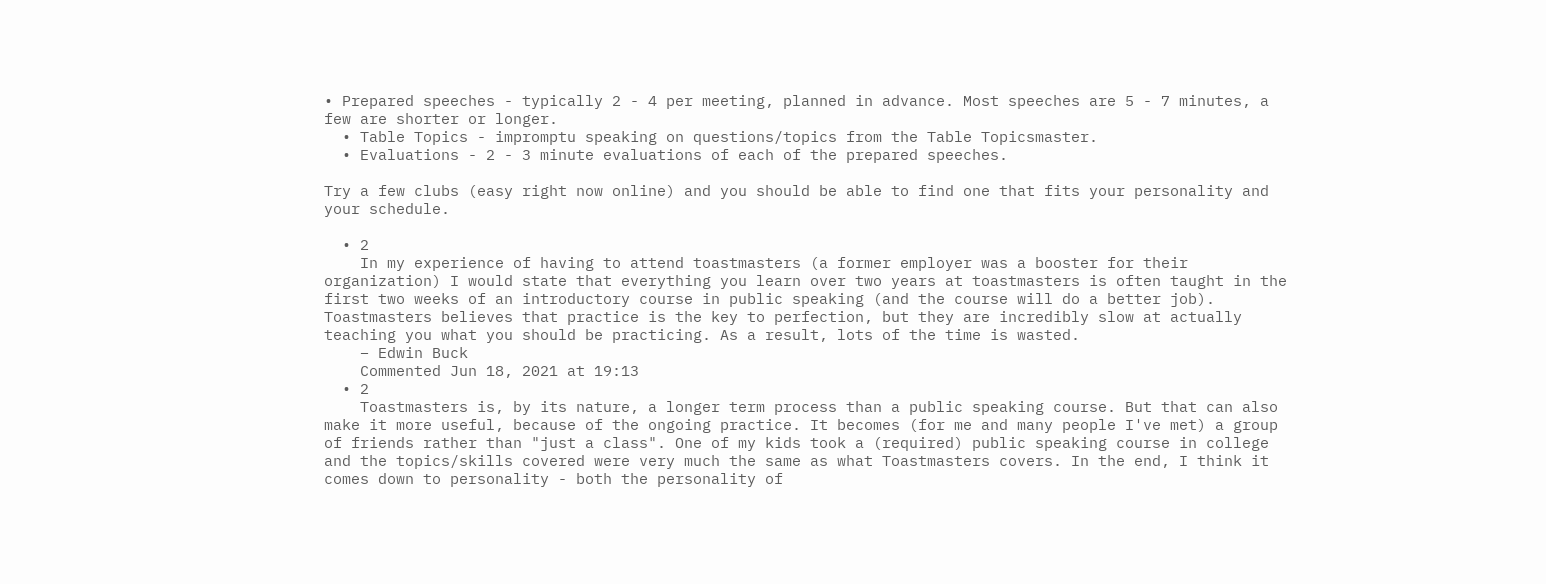• Prepared speeches - typically 2 - 4 per meeting, planned in advance. Most speeches are 5 - 7 minutes, a few are shorter or longer.
  • Table Topics - impromptu speaking on questions/topics from the Table Topicsmaster.
  • Evaluations - 2 - 3 minute evaluations of each of the prepared speeches.

Try a few clubs (easy right now online) and you should be able to find one that fits your personality and your schedule.

  • 2
    In my experience of having to attend toastmasters (a former employer was a booster for their organization) I would state that everything you learn over two years at toastmasters is often taught in the first two weeks of an introductory course in public speaking (and the course will do a better job). Toastmasters believes that practice is the key to perfection, but they are incredibly slow at actually teaching you what you should be practicing. As a result, lots of the time is wasted.
    – Edwin Buck
    Commented Jun 18, 2021 at 19:13
  • 2
    Toastmasters is, by its nature, a longer term process than a public speaking course. But that can also make it more useful, because of the ongoing practice. It becomes (for me and many people I've met) a group of friends rather than "just a class". One of my kids took a (required) public speaking course in college and the topics/skills covered were very much the same as what Toastmasters covers. In the end, I think it comes down to personality - both the personality of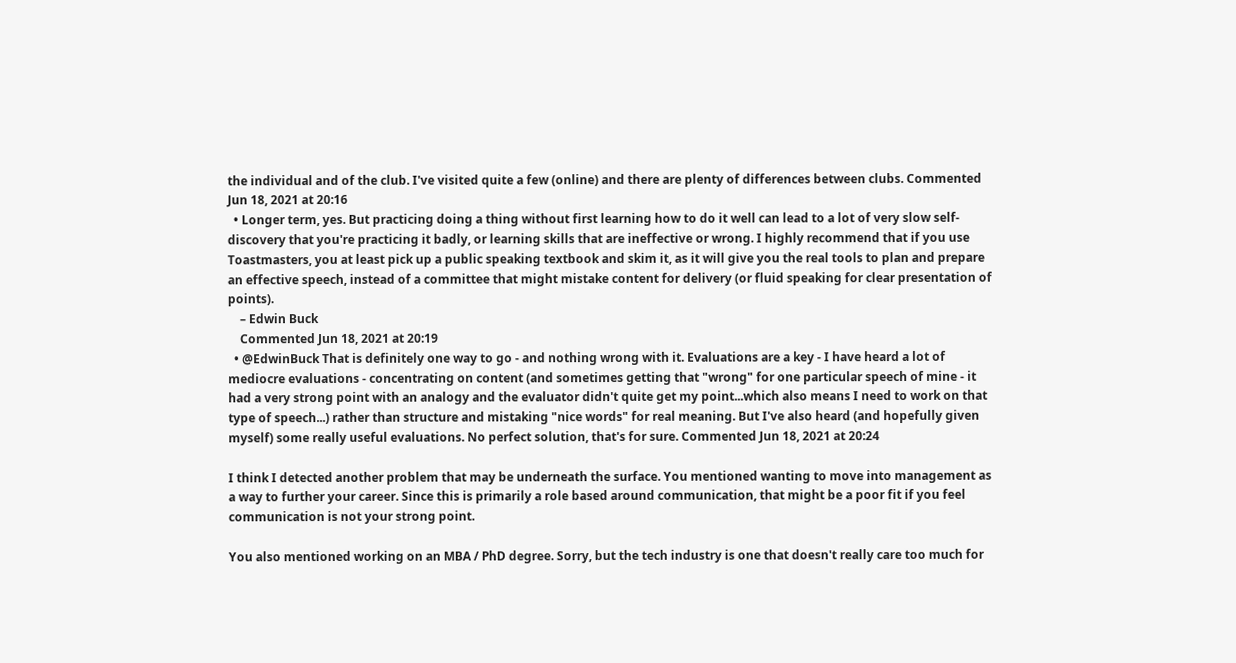the individual and of the club. I've visited quite a few (online) and there are plenty of differences between clubs. Commented Jun 18, 2021 at 20:16
  • Longer term, yes. But practicing doing a thing without first learning how to do it well can lead to a lot of very slow self-discovery that you're practicing it badly, or learning skills that are ineffective or wrong. I highly recommend that if you use Toastmasters, you at least pick up a public speaking textbook and skim it, as it will give you the real tools to plan and prepare an effective speech, instead of a committee that might mistake content for delivery (or fluid speaking for clear presentation of points).
    – Edwin Buck
    Commented Jun 18, 2021 at 20:19
  • @EdwinBuck That is definitely one way to go - and nothing wrong with it. Evaluations are a key - I have heard a lot of mediocre evaluations - concentrating on content (and sometimes getting that "wrong" for one particular speech of mine - it had a very strong point with an analogy and the evaluator didn't quite get my point...which also means I need to work on that type of speech...) rather than structure and mistaking "nice words" for real meaning. But I've also heard (and hopefully given myself) some really useful evaluations. No perfect solution, that's for sure. Commented Jun 18, 2021 at 20:24

I think I detected another problem that may be underneath the surface. You mentioned wanting to move into management as a way to further your career. Since this is primarily a role based around communication, that might be a poor fit if you feel communication is not your strong point.

You also mentioned working on an MBA / PhD degree. Sorry, but the tech industry is one that doesn't really care too much for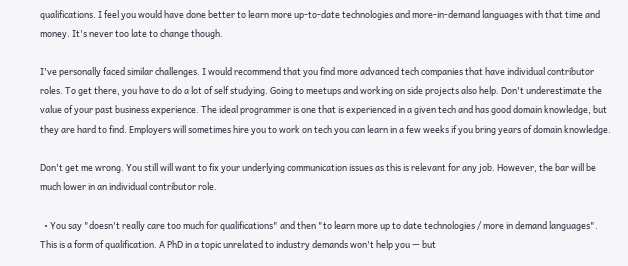qualifications. I feel you would have done better to learn more up-to-date technologies and more-in-demand languages with that time and money. It's never too late to change though.

I've personally faced similar challenges. I would recommend that you find more advanced tech companies that have individual contributor roles. To get there, you have to do a lot of self studying. Going to meetups and working on side projects also help. Don't underestimate the value of your past business experience. The ideal programmer is one that is experienced in a given tech and has good domain knowledge, but they are hard to find. Employers will sometimes hire you to work on tech you can learn in a few weeks if you bring years of domain knowledge.

Don't get me wrong. You still will want to fix your underlying communication issues as this is relevant for any job. However, the bar will be much lower in an individual contributor role.

  • You say "doesn't really care too much for qualifications" and then "to learn more up to date technologies / more in demand languages". This is a form of qualification. A PhD in a topic unrelated to industry demands won't help you — but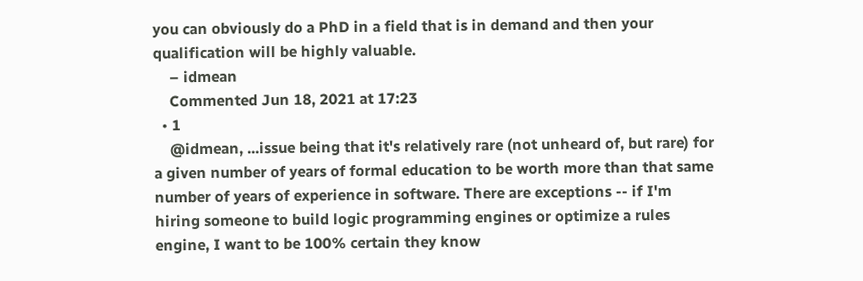you can obviously do a PhD in a field that is in demand and then your qualification will be highly valuable.
    – idmean
    Commented Jun 18, 2021 at 17:23
  • 1
    @idmean, ...issue being that it's relatively rare (not unheard of, but rare) for a given number of years of formal education to be worth more than that same number of years of experience in software. There are exceptions -- if I'm hiring someone to build logic programming engines or optimize a rules engine, I want to be 100% certain they know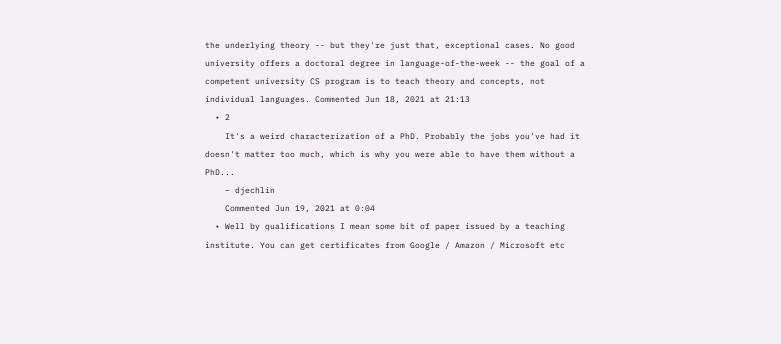the underlying theory -- but they're just that, exceptional cases. No good university offers a doctoral degree in language-of-the-week -- the goal of a competent university CS program is to teach theory and concepts, not individual languages. Commented Jun 18, 2021 at 21:13
  • 2
    It's a weird characterization of a PhD. Probably the jobs you've had it doesn't matter too much, which is why you were able to have them without a PhD...
    – djechlin
    Commented Jun 19, 2021 at 0:04
  • Well by qualifications I mean some bit of paper issued by a teaching institute. You can get certificates from Google / Amazon / Microsoft etc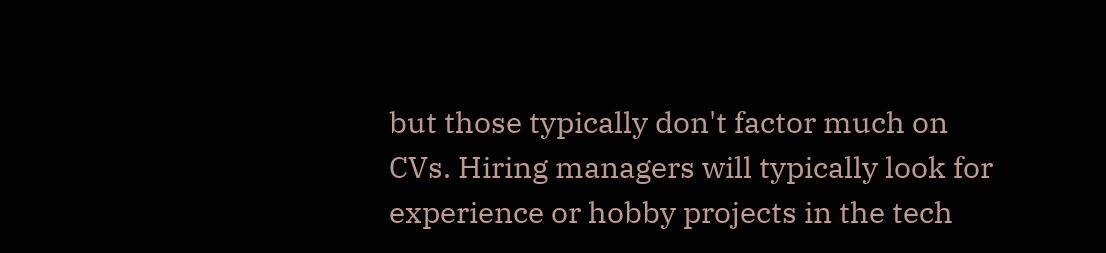but those typically don't factor much on CVs. Hiring managers will typically look for experience or hobby projects in the tech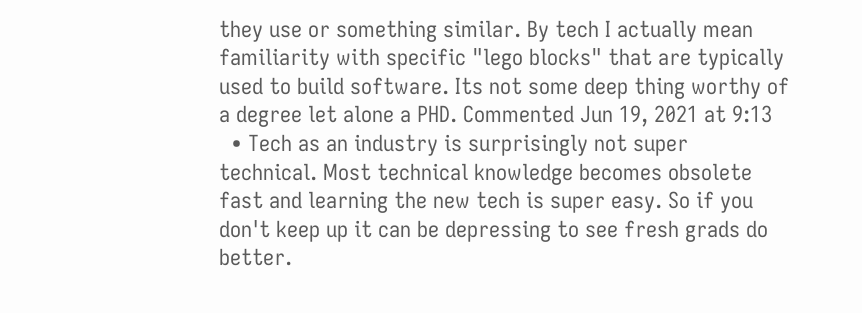they use or something similar. By tech I actually mean familiarity with specific "lego blocks" that are typically used to build software. Its not some deep thing worthy of a degree let alone a PHD. Commented Jun 19, 2021 at 9:13
  • Tech as an industry is surprisingly not super technical. Most technical knowledge becomes obsolete fast and learning the new tech is super easy. So if you don't keep up it can be depressing to see fresh grads do better.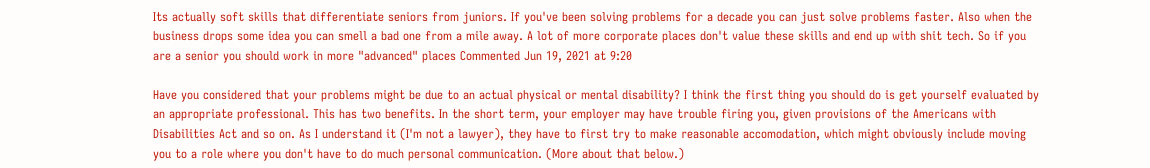Its actually soft skills that differentiate seniors from juniors. If you've been solving problems for a decade you can just solve problems faster. Also when the business drops some idea you can smell a bad one from a mile away. A lot of more corporate places don't value these skills and end up with shit tech. So if you are a senior you should work in more "advanced" places Commented Jun 19, 2021 at 9:20

Have you considered that your problems might be due to an actual physical or mental disability? I think the first thing you should do is get yourself evaluated by an appropriate professional. This has two benefits. In the short term, your employer may have trouble firing you, given provisions of the Americans with Disabilities Act and so on. As I understand it (I'm not a lawyer), they have to first try to make reasonable accomodation, which might obviously include moving you to a role where you don't have to do much personal communication. (More about that below.)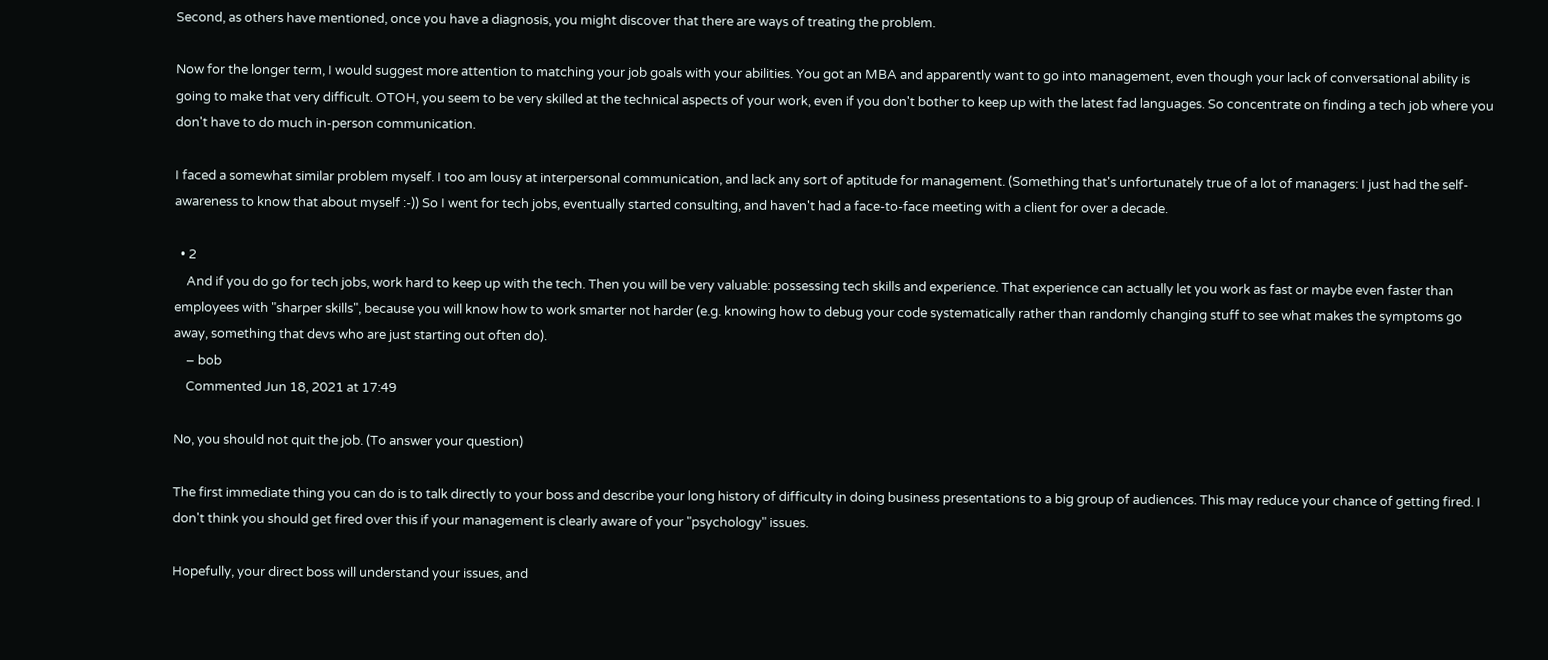Second, as others have mentioned, once you have a diagnosis, you might discover that there are ways of treating the problem.

Now for the longer term, I would suggest more attention to matching your job goals with your abilities. You got an MBA and apparently want to go into management, even though your lack of conversational ability is going to make that very difficult. OTOH, you seem to be very skilled at the technical aspects of your work, even if you don't bother to keep up with the latest fad languages. So concentrate on finding a tech job where you don't have to do much in-person communication.

I faced a somewhat similar problem myself. I too am lousy at interpersonal communication, and lack any sort of aptitude for management. (Something that's unfortunately true of a lot of managers: I just had the self-awareness to know that about myself :-)) So I went for tech jobs, eventually started consulting, and haven't had a face-to-face meeting with a client for over a decade.

  • 2
    And if you do go for tech jobs, work hard to keep up with the tech. Then you will be very valuable: possessing tech skills and experience. That experience can actually let you work as fast or maybe even faster than employees with "sharper skills", because you will know how to work smarter not harder (e.g. knowing how to debug your code systematically rather than randomly changing stuff to see what makes the symptoms go away, something that devs who are just starting out often do).
    – bob
    Commented Jun 18, 2021 at 17:49

No, you should not quit the job. (To answer your question)

The first immediate thing you can do is to talk directly to your boss and describe your long history of difficulty in doing business presentations to a big group of audiences. This may reduce your chance of getting fired. I don't think you should get fired over this if your management is clearly aware of your "psychology" issues.

Hopefully, your direct boss will understand your issues, and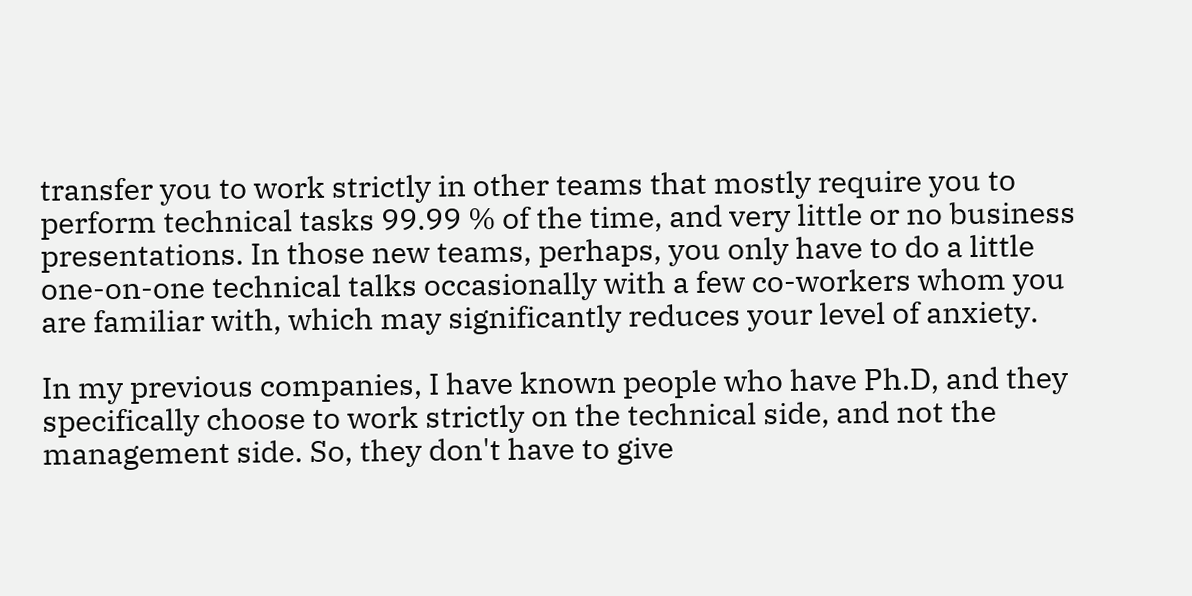transfer you to work strictly in other teams that mostly require you to perform technical tasks 99.99 % of the time, and very little or no business presentations. In those new teams, perhaps, you only have to do a little one-on-one technical talks occasionally with a few co-workers whom you are familiar with, which may significantly reduces your level of anxiety.

In my previous companies, I have known people who have Ph.D, and they specifically choose to work strictly on the technical side, and not the management side. So, they don't have to give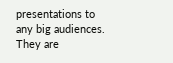presentations to any big audiences. They are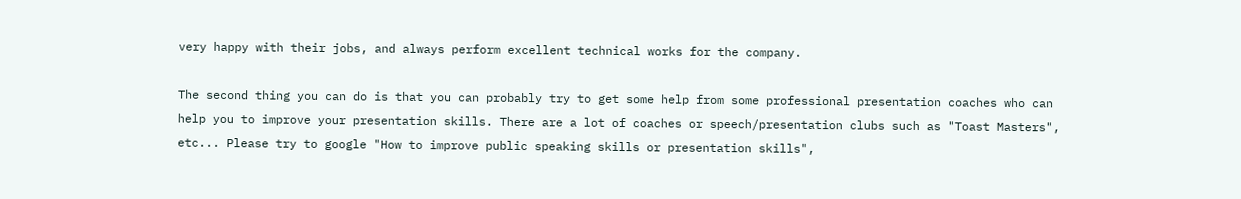very happy with their jobs, and always perform excellent technical works for the company.

The second thing you can do is that you can probably try to get some help from some professional presentation coaches who can help you to improve your presentation skills. There are a lot of coaches or speech/presentation clubs such as "Toast Masters", etc... Please try to google "How to improve public speaking skills or presentation skills",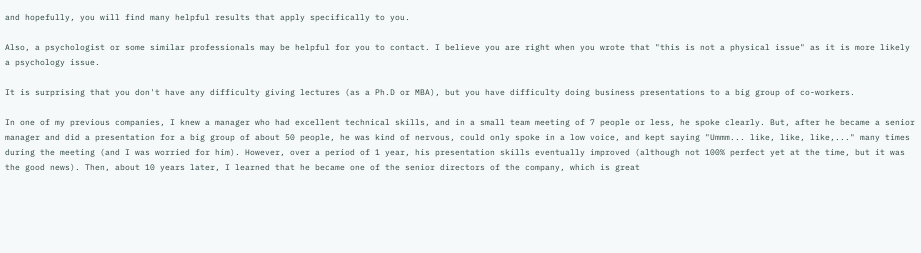and hopefully, you will find many helpful results that apply specifically to you.

Also, a psychologist or some similar professionals may be helpful for you to contact. I believe you are right when you wrote that "this is not a physical issue" as it is more likely a psychology issue.

It is surprising that you don't have any difficulty giving lectures (as a Ph.D or MBA), but you have difficulty doing business presentations to a big group of co-workers.

In one of my previous companies, I knew a manager who had excellent technical skills, and in a small team meeting of 7 people or less, he spoke clearly. But, after he became a senior manager and did a presentation for a big group of about 50 people, he was kind of nervous, could only spoke in a low voice, and kept saying "Ummm... like, like, like,..." many times during the meeting (and I was worried for him). However, over a period of 1 year, his presentation skills eventually improved (although not 100% perfect yet at the time, but it was the good news). Then, about 10 years later, I learned that he became one of the senior directors of the company, which is great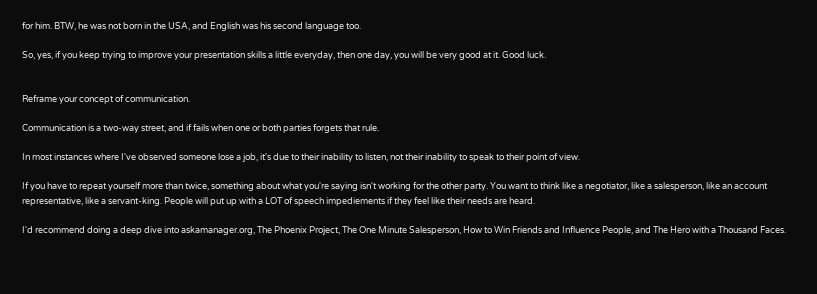for him. BTW, he was not born in the USA, and English was his second language too.

So, yes, if you keep trying to improve your presentation skills a little everyday, then one day, you will be very good at it. Good luck.


Reframe your concept of communication.

Communication is a two-way street, and if fails when one or both parties forgets that rule.

In most instances where I've observed someone lose a job, it's due to their inability to listen, not their inability to speak to their point of view.

If you have to repeat yourself more than twice, something about what you're saying isn't working for the other party. You want to think like a negotiator, like a salesperson, like an account representative, like a servant-king. People will put up with a LOT of speech impediements if they feel like their needs are heard.

I'd recommend doing a deep dive into askamanager.org, The Phoenix Project, The One Minute Salesperson, How to Win Friends and Influence People, and The Hero with a Thousand Faces.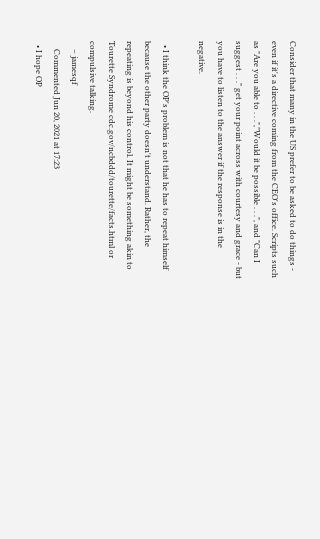Consider that many in the US prefer to be asked to do things - even if it's a directive coming from the CEO's office. Scripts such as "Are you able to . . .","Would it be possible . . .", and "Can I suggest . . ." get your point across with courtesy and grace - but you have to listen to the answer if the response is in the negative.

  • I think the OP's problem is not that he has to repeat himself because the other party doesn't understand. Rather, the repeating is beyond his control. It might be something akin to Tourette Syndrome cdc.gov/ncbddd/tourette/facts.html or compulsive talking.
    – jamesqf
    Commented Jun 20, 2021 at 17:23
  • I hope OP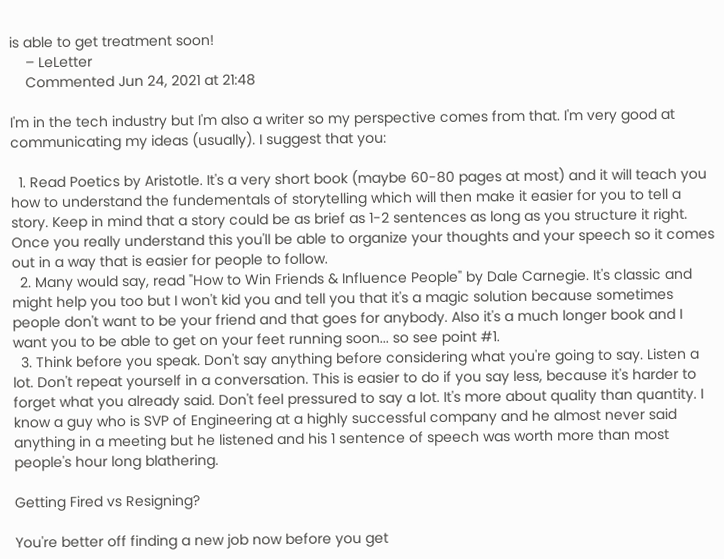is able to get treatment soon!
    – LeLetter
    Commented Jun 24, 2021 at 21:48

I'm in the tech industry but I'm also a writer so my perspective comes from that. I'm very good at communicating my ideas (usually). I suggest that you:

  1. Read Poetics by Aristotle. It's a very short book (maybe 60-80 pages at most) and it will teach you how to understand the fundementals of storytelling which will then make it easier for you to tell a story. Keep in mind that a story could be as brief as 1-2 sentences as long as you structure it right. Once you really understand this you'll be able to organize your thoughts and your speech so it comes out in a way that is easier for people to follow.
  2. Many would say, read "How to Win Friends & Influence People" by Dale Carnegie. It's classic and might help you too but I won't kid you and tell you that it's a magic solution because sometimes people don't want to be your friend and that goes for anybody. Also it's a much longer book and I want you to be able to get on your feet running soon... so see point #1.
  3. Think before you speak. Don't say anything before considering what you're going to say. Listen a lot. Don't repeat yourself in a conversation. This is easier to do if you say less, because it's harder to forget what you already said. Don't feel pressured to say a lot. It's more about quality than quantity. I know a guy who is SVP of Engineering at a highly successful company and he almost never said anything in a meeting but he listened and his 1 sentence of speech was worth more than most people's hour long blathering.

Getting Fired vs Resigning?

You're better off finding a new job now before you get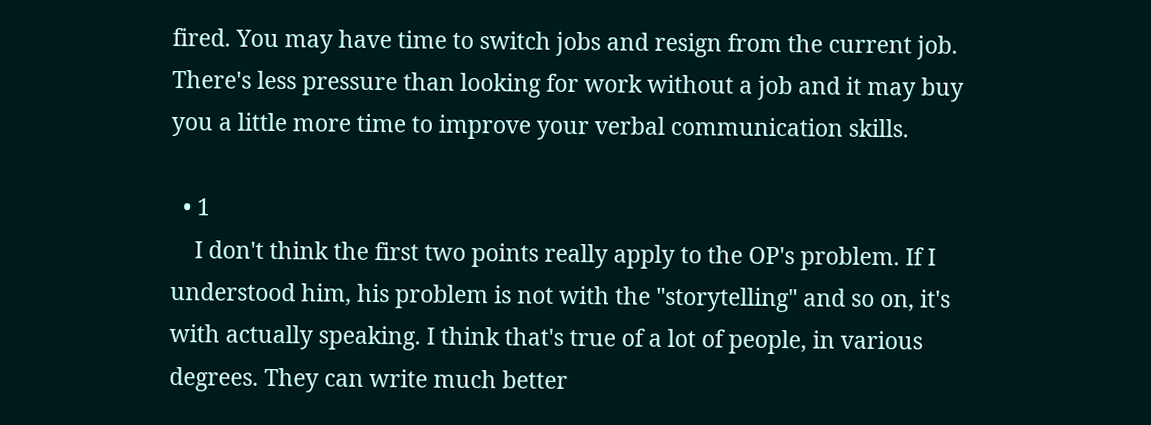fired. You may have time to switch jobs and resign from the current job. There's less pressure than looking for work without a job and it may buy you a little more time to improve your verbal communication skills.

  • 1
    I don't think the first two points really apply to the OP's problem. If I understood him, his problem is not with the "storytelling" and so on, it's with actually speaking. I think that's true of a lot of people, in various degrees. They can write much better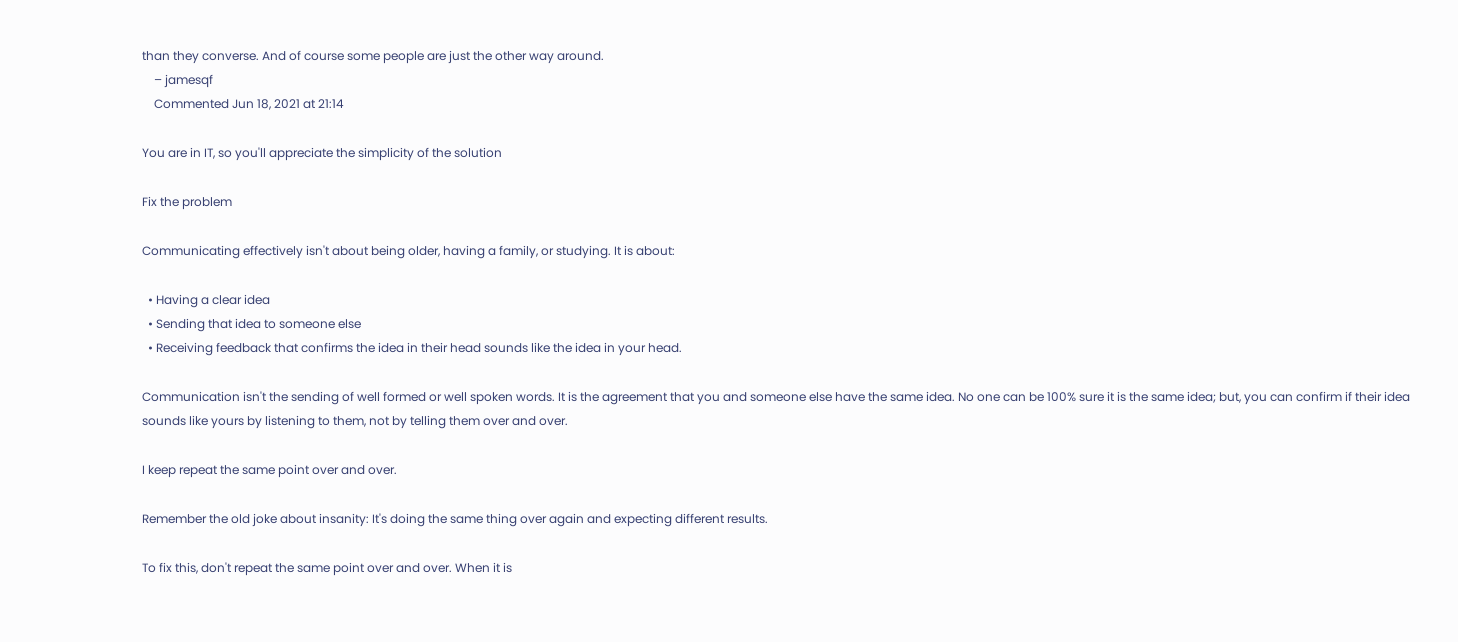than they converse. And of course some people are just the other way around.
    – jamesqf
    Commented Jun 18, 2021 at 21:14

You are in IT, so you'll appreciate the simplicity of the solution

Fix the problem

Communicating effectively isn't about being older, having a family, or studying. It is about:

  • Having a clear idea
  • Sending that idea to someone else
  • Receiving feedback that confirms the idea in their head sounds like the idea in your head.

Communication isn't the sending of well formed or well spoken words. It is the agreement that you and someone else have the same idea. No one can be 100% sure it is the same idea; but, you can confirm if their idea sounds like yours by listening to them, not by telling them over and over.

I keep repeat the same point over and over.

Remember the old joke about insanity: It's doing the same thing over again and expecting different results.

To fix this, don't repeat the same point over and over. When it is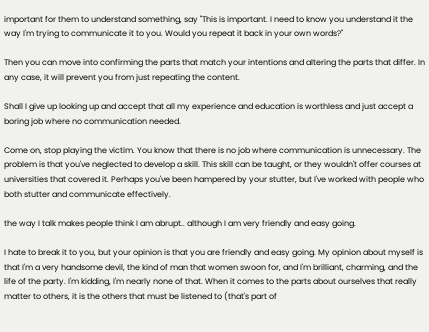important for them to understand something, say "This is important. I need to know you understand it the way I'm trying to communicate it to you. Would you repeat it back in your own words?"

Then you can move into confirming the parts that match your intentions and altering the parts that differ. In any case, it will prevent you from just repeating the content.

Shall I give up looking up and accept that all my experience and education is worthless and just accept a boring job where no communication needed.

Come on, stop playing the victim. You know that there is no job where communication is unnecessary. The problem is that you've neglected to develop a skill. This skill can be taught, or they wouldn't offer courses at universities that covered it. Perhaps you've been hampered by your stutter, but I've worked with people who both stutter and communicate effectively.

the way I talk makes people think I am abrupt.. although I am very friendly and easy going.

I hate to break it to you, but your opinion is that you are friendly and easy going. My opinion about myself is that I'm a very handsome devil, the kind of man that women swoon for, and I'm brilliant, charming, and the life of the party. I'm kidding, I'm nearly none of that. When it comes to the parts about ourselves that really matter to others, it is the others that must be listened to (that's part of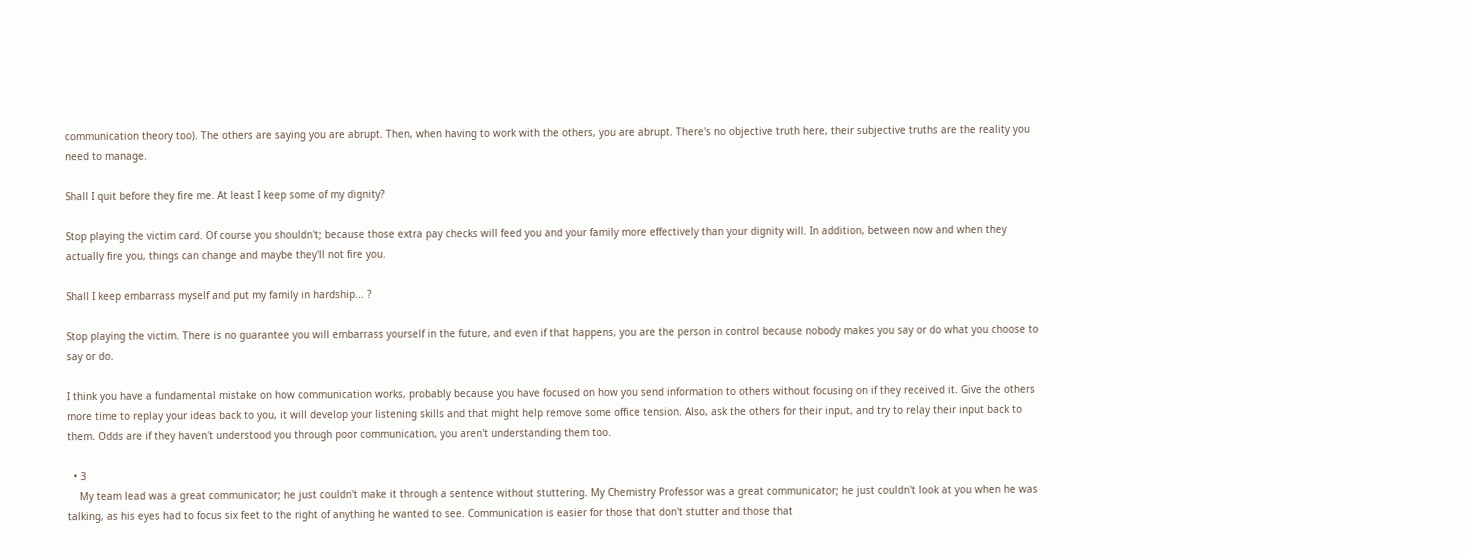communication theory too). The others are saying you are abrupt. Then, when having to work with the others, you are abrupt. There's no objective truth here, their subjective truths are the reality you need to manage.

Shall I quit before they fire me. At least I keep some of my dignity?

Stop playing the victim card. Of course you shouldn't; because those extra pay checks will feed you and your family more effectively than your dignity will. In addition, between now and when they actually fire you, things can change and maybe they'll not fire you.

Shall I keep embarrass myself and put my family in hardship... ?

Stop playing the victim. There is no guarantee you will embarrass yourself in the future, and even if that happens, you are the person in control because nobody makes you say or do what you choose to say or do.

I think you have a fundamental mistake on how communication works, probably because you have focused on how you send information to others without focusing on if they received it. Give the others more time to replay your ideas back to you, it will develop your listening skills and that might help remove some office tension. Also, ask the others for their input, and try to relay their input back to them. Odds are if they haven't understood you through poor communication, you aren't understanding them too.

  • 3
    My team lead was a great communicator; he just couldn't make it through a sentence without stuttering. My Chemistry Professor was a great communicator; he just couldn't look at you when he was talking, as his eyes had to focus six feet to the right of anything he wanted to see. Communication is easier for those that don't stutter and those that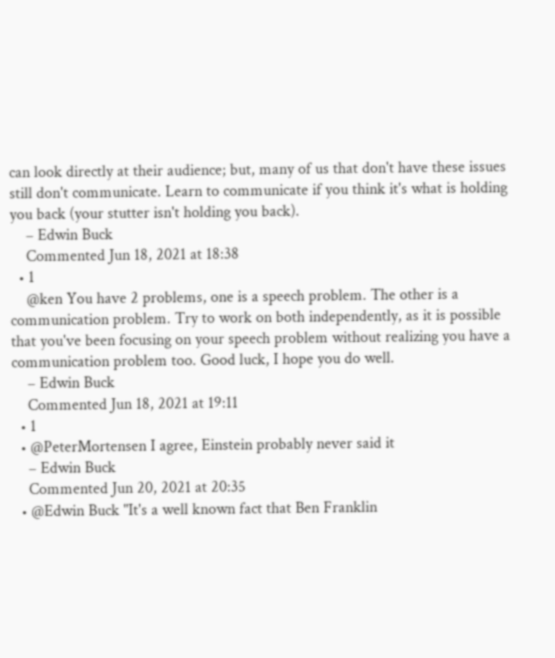can look directly at their audience; but, many of us that don't have these issues still don't communicate. Learn to communicate if you think it's what is holding you back (your stutter isn't holding you back).
    – Edwin Buck
    Commented Jun 18, 2021 at 18:38
  • 1
    @ken You have 2 problems, one is a speech problem. The other is a communication problem. Try to work on both independently, as it is possible that you've been focusing on your speech problem without realizing you have a communication problem too. Good luck, I hope you do well.
    – Edwin Buck
    Commented Jun 18, 2021 at 19:11
  • 1
  • @PeterMortensen I agree, Einstein probably never said it
    – Edwin Buck
    Commented Jun 20, 2021 at 20:35
  • @Edwin Buck "It's a well known fact that Ben Franklin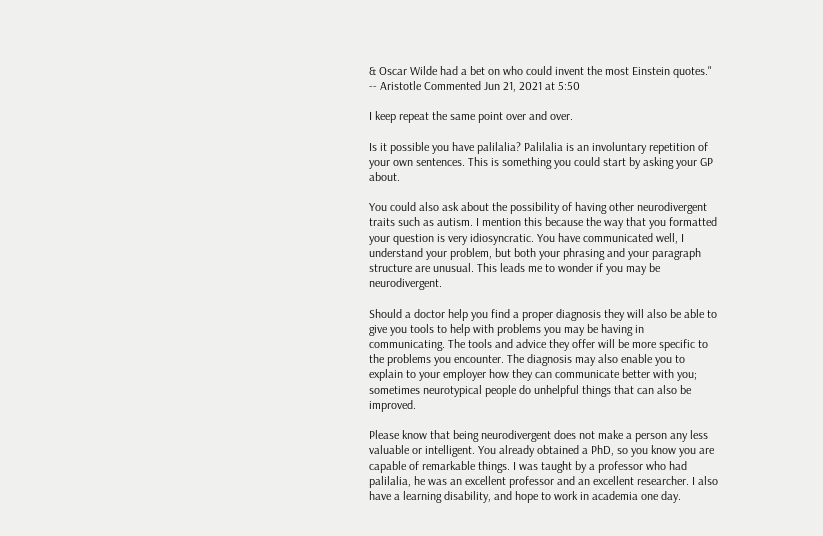& Oscar Wilde had a bet on who could invent the most Einstein quotes." -- Aristotle Commented Jun 21, 2021 at 5:50

I keep repeat the same point over and over.

Is it possible you have palilalia? Palilalia is an involuntary repetition of your own sentences. This is something you could start by asking your GP about.

You could also ask about the possibility of having other neurodivergent traits such as autism. I mention this because the way that you formatted your question is very idiosyncratic. You have communicated well, I understand your problem, but both your phrasing and your paragraph structure are unusual. This leads me to wonder if you may be neurodivergent.

Should a doctor help you find a proper diagnosis they will also be able to give you tools to help with problems you may be having in communicating. The tools and advice they offer will be more specific to the problems you encounter. The diagnosis may also enable you to explain to your employer how they can communicate better with you; sometimes neurotypical people do unhelpful things that can also be improved.

Please know that being neurodivergent does not make a person any less valuable or intelligent. You already obtained a PhD, so you know you are capable of remarkable things. I was taught by a professor who had palilalia, he was an excellent professor and an excellent researcher. I also have a learning disability, and hope to work in academia one day.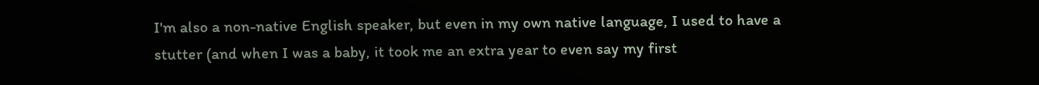I'm also a non-native English speaker, but even in my own native language, I used to have a stutter (and when I was a baby, it took me an extra year to even say my first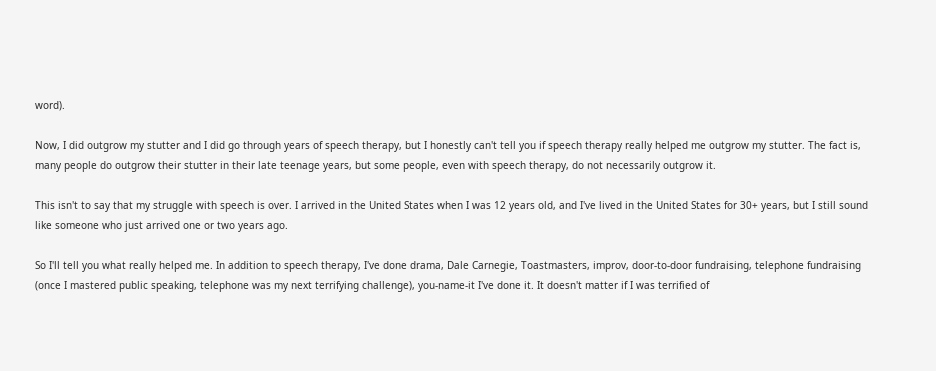word).

Now, I did outgrow my stutter and I did go through years of speech therapy, but I honestly can't tell you if speech therapy really helped me outgrow my stutter. The fact is, many people do outgrow their stutter in their late teenage years, but some people, even with speech therapy, do not necessarily outgrow it.

This isn't to say that my struggle with speech is over. I arrived in the United States when I was 12 years old, and I've lived in the United States for 30+ years, but I still sound like someone who just arrived one or two years ago.

So I'll tell you what really helped me. In addition to speech therapy, I've done drama, Dale Carnegie, Toastmasters, improv, door-to-door fundraising, telephone fundraising (once I mastered public speaking, telephone was my next terrifying challenge), you-name-it I've done it. It doesn't matter if I was terrified of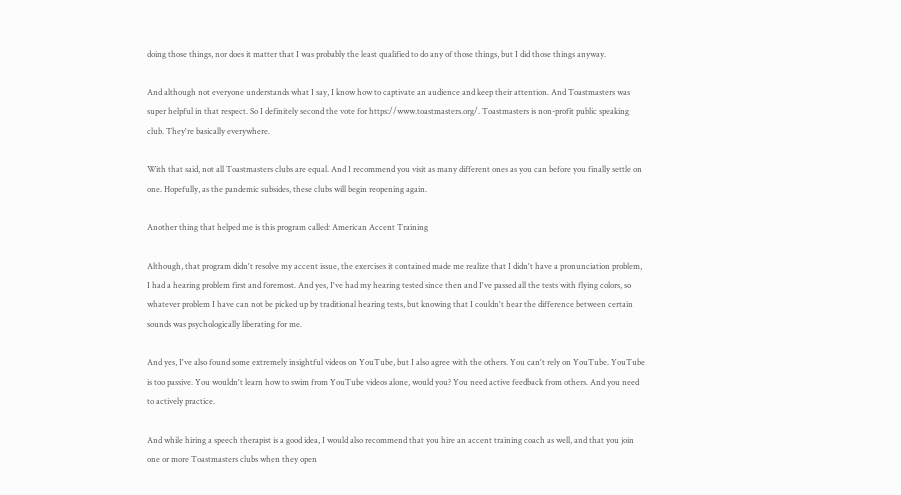doing those things, nor does it matter that I was probably the least qualified to do any of those things, but I did those things anyway.

And although not everyone understands what I say, I know how to captivate an audience and keep their attention. And Toastmasters was super helpful in that respect. So I definitely second the vote for https://www.toastmasters.org/. Toastmasters is non-profit public speaking club. They're basically everywhere.

With that said, not all Toastmasters clubs are equal. And I recommend you visit as many different ones as you can before you finally settle on one. Hopefully, as the pandemic subsides, these clubs will begin reopening again.

Another thing that helped me is this program called: American Accent Training

Although, that program didn't resolve my accent issue, the exercises it contained made me realize that I didn't have a pronunciation problem, I had a hearing problem first and foremost. And yes, I've had my hearing tested since then and I've passed all the tests with flying colors, so whatever problem I have can not be picked up by traditional hearing tests, but knowing that I couldn't hear the difference between certain sounds was psychologically liberating for me.

And yes, I've also found some extremely insightful videos on YouTube, but I also agree with the others. You can't rely on YouTube. YouTube is too passive. You wouldn't learn how to swim from YouTube videos alone, would you? You need active feedback from others. And you need to actively practice.

And while hiring a speech therapist is a good idea, I would also recommend that you hire an accent training coach as well, and that you join one or more Toastmasters clubs when they open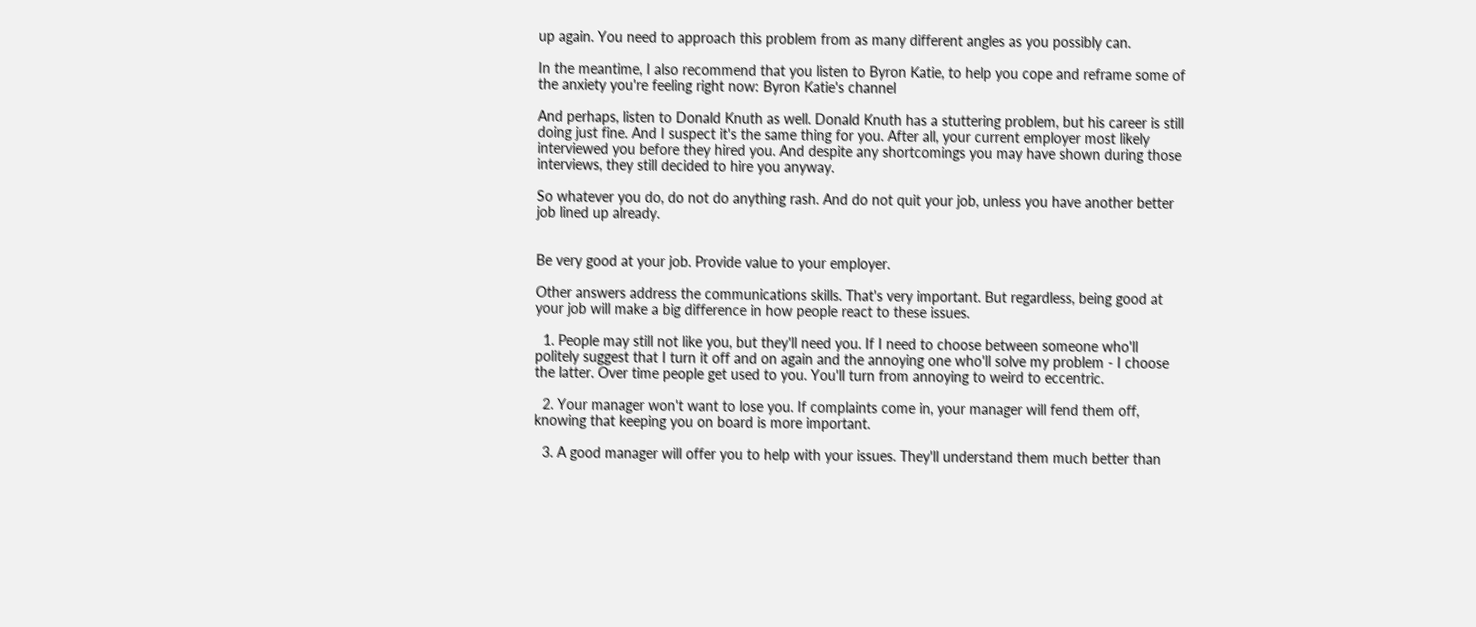up again. You need to approach this problem from as many different angles as you possibly can.

In the meantime, I also recommend that you listen to Byron Katie, to help you cope and reframe some of the anxiety you're feeling right now: Byron Katie's channel

And perhaps, listen to Donald Knuth as well. Donald Knuth has a stuttering problem, but his career is still doing just fine. And I suspect it's the same thing for you. After all, your current employer most likely interviewed you before they hired you. And despite any shortcomings you may have shown during those interviews, they still decided to hire you anyway.

So whatever you do, do not do anything rash. And do not quit your job, unless you have another better job lined up already.


Be very good at your job. Provide value to your employer.

Other answers address the communications skills. That's very important. But regardless, being good at your job will make a big difference in how people react to these issues.

  1. People may still not like you, but they'll need you. If I need to choose between someone who'll politely suggest that I turn it off and on again and the annoying one who'll solve my problem - I choose the latter. Over time people get used to you. You'll turn from annoying to weird to eccentric.

  2. Your manager won't want to lose you. If complaints come in, your manager will fend them off, knowing that keeping you on board is more important.

  3. A good manager will offer you to help with your issues. They'll understand them much better than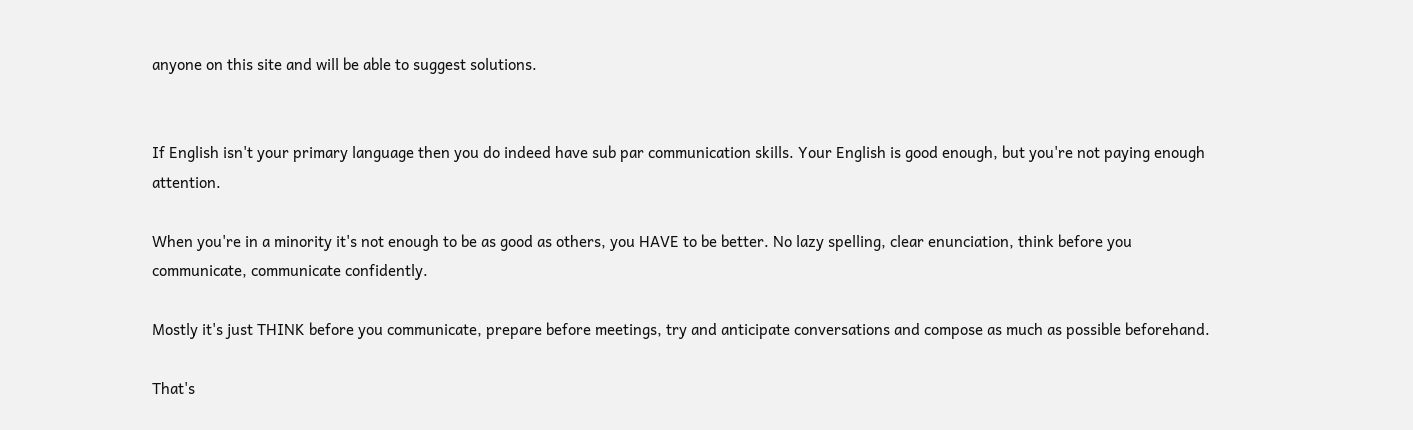anyone on this site and will be able to suggest solutions.


If English isn't your primary language then you do indeed have sub par communication skills. Your English is good enough, but you're not paying enough attention.

When you're in a minority it's not enough to be as good as others, you HAVE to be better. No lazy spelling, clear enunciation, think before you communicate, communicate confidently.

Mostly it's just THINK before you communicate, prepare before meetings, try and anticipate conversations and compose as much as possible beforehand.

That's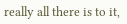really all there is to it,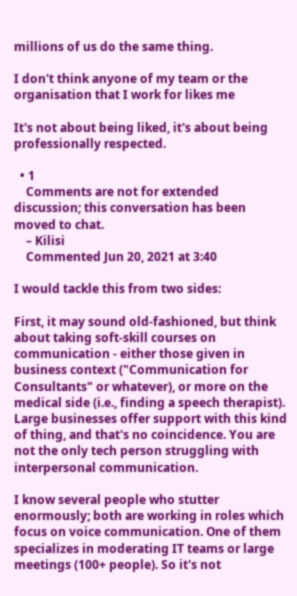millions of us do the same thing.

I don't think anyone of my team or the organisation that I work for likes me

It's not about being liked, it's about being professionally respected.

  • 1
    Comments are not for extended discussion; this conversation has been moved to chat.
    – Kilisi
    Commented Jun 20, 2021 at 3:40

I would tackle this from two sides:

First, it may sound old-fashioned, but think about taking soft-skill courses on communication - either those given in business context ("Communication for Consultants" or whatever), or more on the medical side (i.e., finding a speech therapist). Large businesses offer support with this kind of thing, and that's no coincidence. You are not the only tech person struggling with interpersonal communication.

I know several people who stutter enormously; both are working in roles which focus on voice communication. One of them specializes in moderating IT teams or large meetings (100+ people). So it's not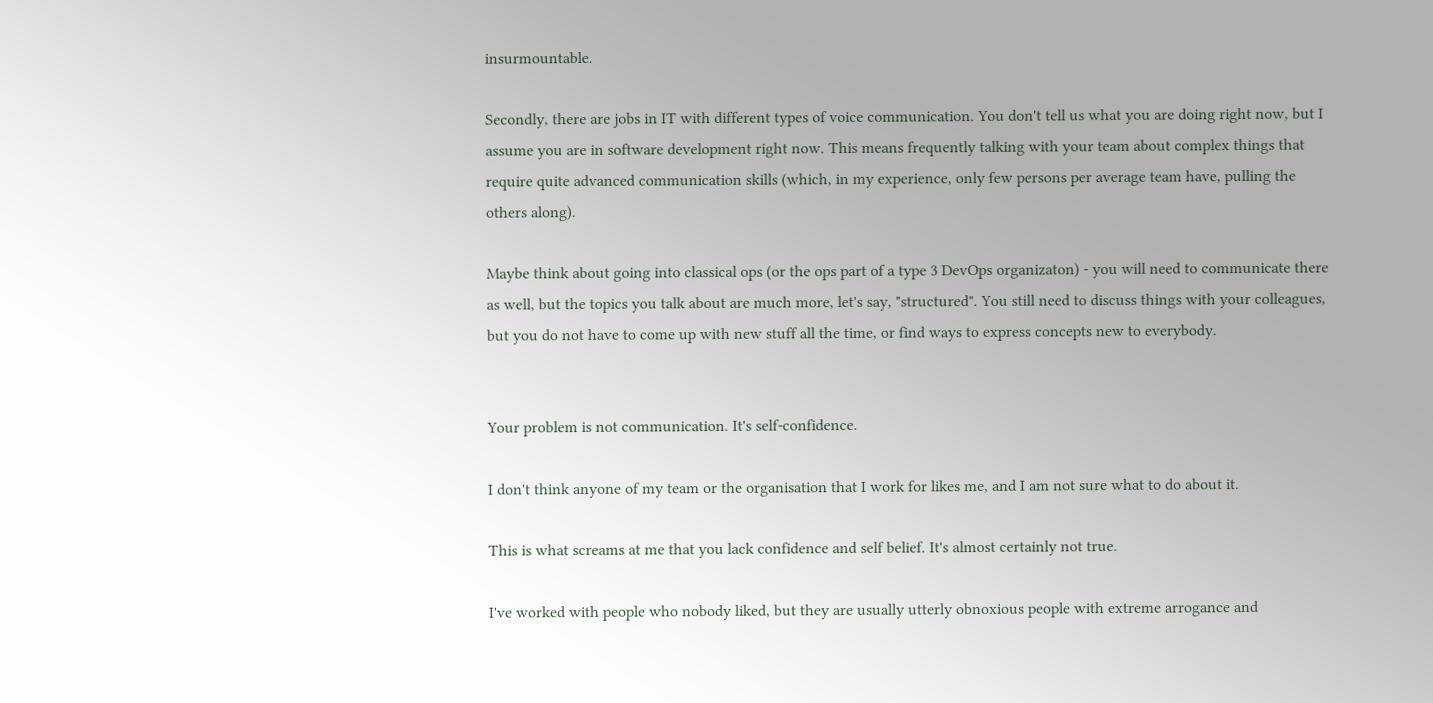insurmountable.

Secondly, there are jobs in IT with different types of voice communication. You don't tell us what you are doing right now, but I assume you are in software development right now. This means frequently talking with your team about complex things that require quite advanced communication skills (which, in my experience, only few persons per average team have, pulling the others along).

Maybe think about going into classical ops (or the ops part of a type 3 DevOps organizaton) - you will need to communicate there as well, but the topics you talk about are much more, let's say, "structured". You still need to discuss things with your colleagues, but you do not have to come up with new stuff all the time, or find ways to express concepts new to everybody.


Your problem is not communication. It's self-confidence.

I don't think anyone of my team or the organisation that I work for likes me, and I am not sure what to do about it.

This is what screams at me that you lack confidence and self belief. It's almost certainly not true.

I've worked with people who nobody liked, but they are usually utterly obnoxious people with extreme arrogance and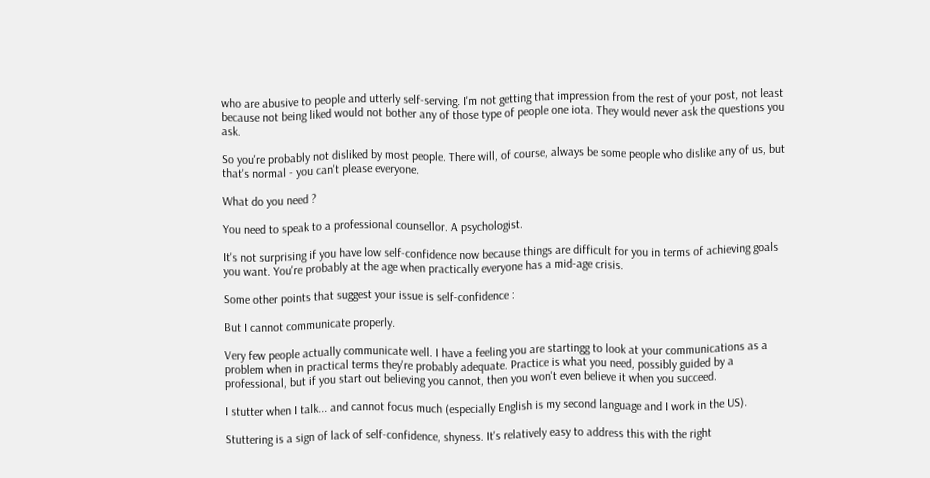who are abusive to people and utterly self-serving. I'm not getting that impression from the rest of your post, not least because not being liked would not bother any of those type of people one iota. They would never ask the questions you ask.

So you're probably not disliked by most people. There will, of course, always be some people who dislike any of us, but that's normal - you can't please everyone.

What do you need ?

You need to speak to a professional counsellor. A psychologist.

It's not surprising if you have low self-confidence now because things are difficult for you in terms of achieving goals you want. You're probably at the age when practically everyone has a mid-age crisis.

Some other points that suggest your issue is self-confidence :

But I cannot communicate properly.

Very few people actually communicate well. I have a feeling you are startingg to look at your communications as a problem when in practical terms they're probably adequate. Practice is what you need, possibly guided by a professional, but if you start out believing you cannot, then you won't even believe it when you succeed.

I stutter when I talk... and cannot focus much (especially English is my second language and I work in the US).

Stuttering is a sign of lack of self-confidence, shyness. It's relatively easy to address this with the right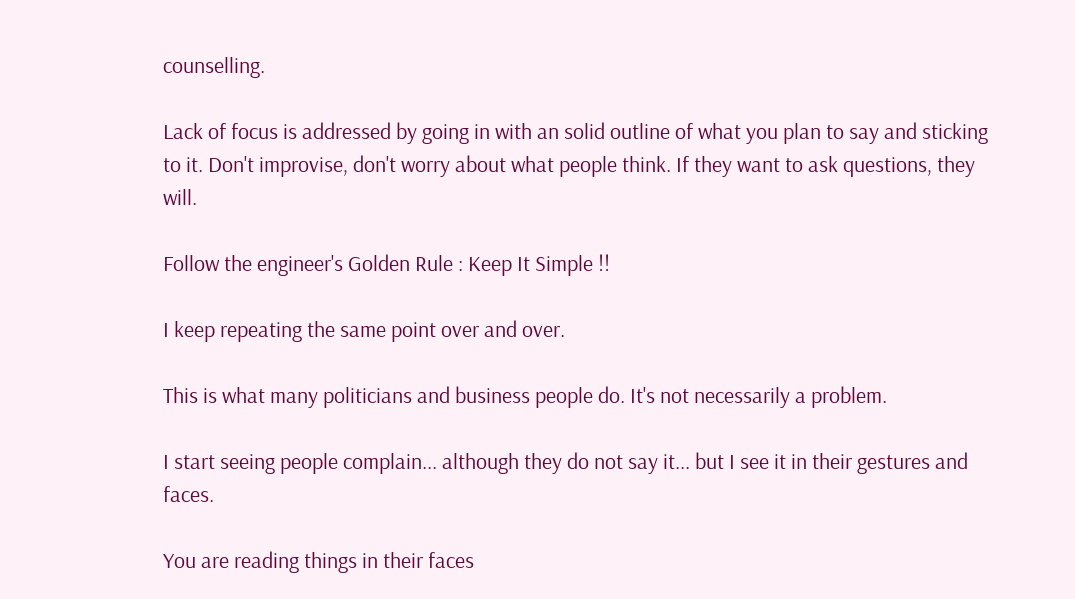counselling.

Lack of focus is addressed by going in with an solid outline of what you plan to say and sticking to it. Don't improvise, don't worry about what people think. If they want to ask questions, they will.

Follow the engineer's Golden Rule : Keep It Simple !!

I keep repeating the same point over and over.

This is what many politicians and business people do. It's not necessarily a problem.

I start seeing people complain... although they do not say it... but I see it in their gestures and faces.

You are reading things in their faces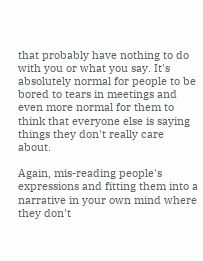that probably have nothing to do with you or what you say. It's absolutely normal for people to be bored to tears in meetings and even more normal for them to think that everyone else is saying things they don't really care about.

Again, mis-reading people's expressions and fitting them into a narrative in your own mind where they don't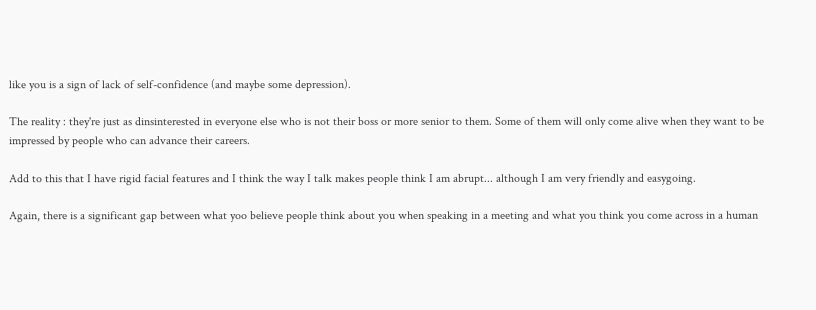like you is a sign of lack of self-confidence (and maybe some depression).

The reality : they're just as dinsinterested in everyone else who is not their boss or more senior to them. Some of them will only come alive when they want to be impressed by people who can advance their careers.

Add to this that I have rigid facial features and I think the way I talk makes people think I am abrupt... although I am very friendly and easygoing.

Again, there is a significant gap between what yoo believe people think about you when speaking in a meeting and what you think you come across in a human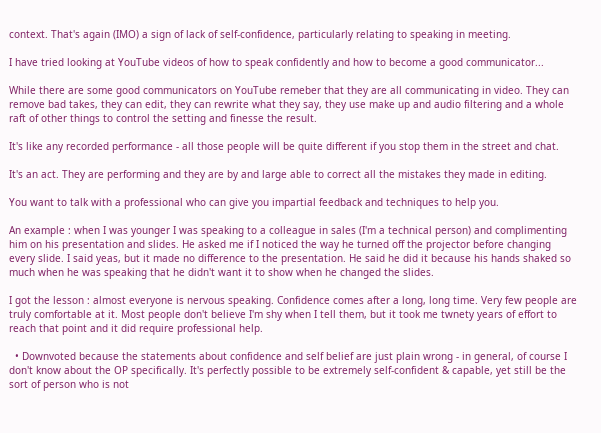context. That's again (IMO) a sign of lack of self-confidence, particularly relating to speaking in meeting.

I have tried looking at YouTube videos of how to speak confidently and how to become a good communicator...

While there are some good communicators on YouTube remeber that they are all communicating in video. They can remove bad takes, they can edit, they can rewrite what they say, they use make up and audio filtering and a whole raft of other things to control the setting and finesse the result.

It's like any recorded performance - all those people will be quite different if you stop them in the street and chat.

It's an act. They are performing and they are by and large able to correct all the mistakes they made in editing.

You want to talk with a professional who can give you impartial feedback and techniques to help you.

An example : when I was younger I was speaking to a colleague in sales (I'm a technical person) and complimenting him on his presentation and slides. He asked me if I noticed the way he turned off the projector before changing every slide. I said yeas, but it made no difference to the presentation. He said he did it because his hands shaked so much when he was speaking that he didn't want it to show when he changed the slides.

I got the lesson : almost everyone is nervous speaking. Confidence comes after a long, long time. Very few people are truly comfortable at it. Most people don't believe I'm shy when I tell them, but it took me twnety years of effort to reach that point and it did require professional help.

  • Downvoted because the statements about confidence and self belief are just plain wrong - in general, of course I don't know about the OP specifically. It's perfectly possible to be extremely self-confident & capable, yet still be the sort of person who is not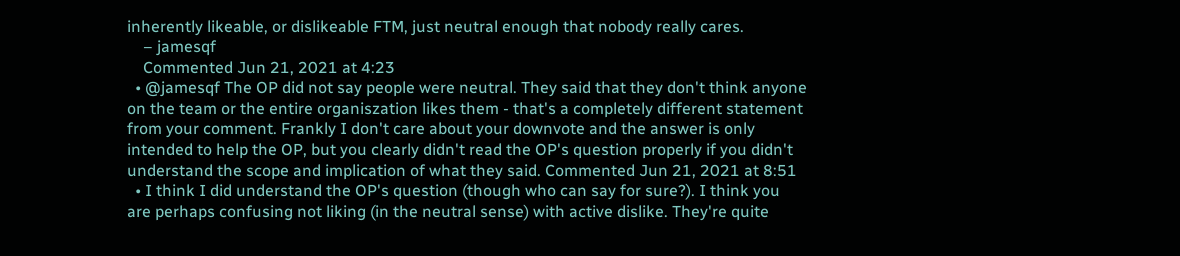inherently likeable, or dislikeable FTM, just neutral enough that nobody really cares.
    – jamesqf
    Commented Jun 21, 2021 at 4:23
  • @jamesqf The OP did not say people were neutral. They said that they don't think anyone on the team or the entire organiszation likes them - that's a completely different statement from your comment. Frankly I don't care about your downvote and the answer is only intended to help the OP, but you clearly didn't read the OP's question properly if you didn't understand the scope and implication of what they said. Commented Jun 21, 2021 at 8:51
  • I think I did understand the OP's question (though who can say for sure?). I think you are perhaps confusing not liking (in the neutral sense) with active dislike. They're quite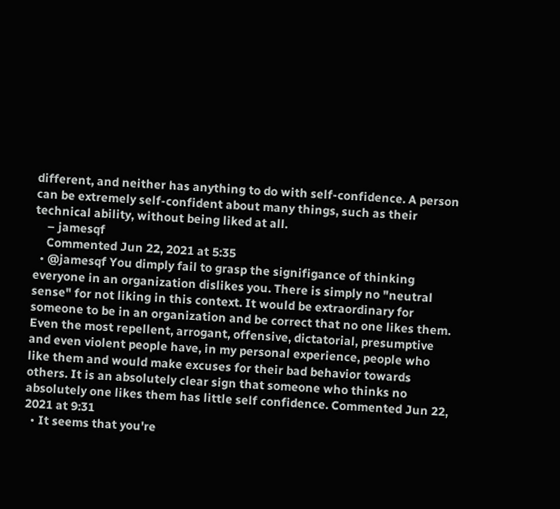different, and neither has anything to do with self-confidence. A person can be extremely self-confident about many things, such as their technical ability, without being liked at all.
    – jamesqf
    Commented Jun 22, 2021 at 5:35
  • @jamesqf You dimply fail to grasp the signifigance of thinking everyone in an organization dislikes you. There is simply no "neutral sense" for not liking in this context. It would be extraordinary for someone to be in an organization and be correct that no one likes them. Even the most repellent, arrogant, offensive, dictatorial, presumptive and even violent people have, in my personal experience, people who like them and would make excuses for their bad behavior towards others. It is an absolutely clear sign that someone who thinks no absolutely one likes them has little self confidence. Commented Jun 22, 2021 at 9:31
  • It seems that you're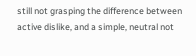still not grasping the difference between active dislike, and a simple, neutral not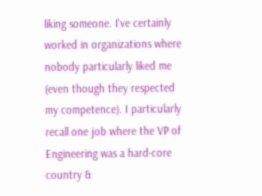liking someone. I've certainly worked in organizations where nobody particularly liked me (even though they respected my competence). I particularly recall one job where the VP of Engineering was a hard-core country &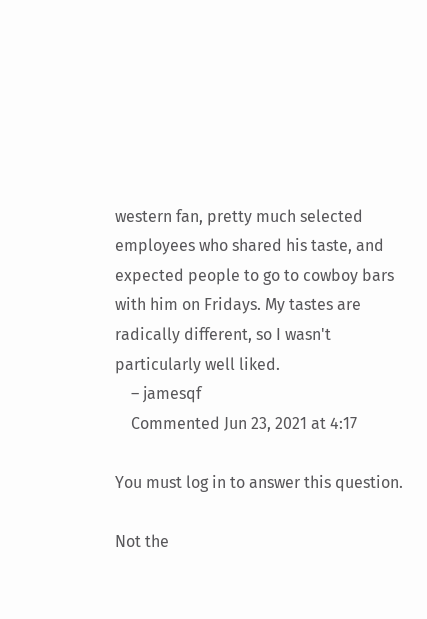western fan, pretty much selected employees who shared his taste, and expected people to go to cowboy bars with him on Fridays. My tastes are radically different, so I wasn't particularly well liked.
    – jamesqf
    Commented Jun 23, 2021 at 4:17

You must log in to answer this question.

Not the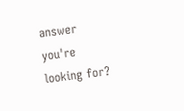answer you're looking for?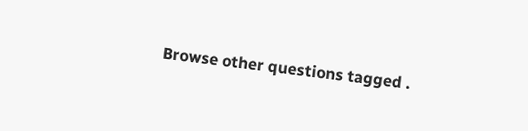Browse other questions tagged .